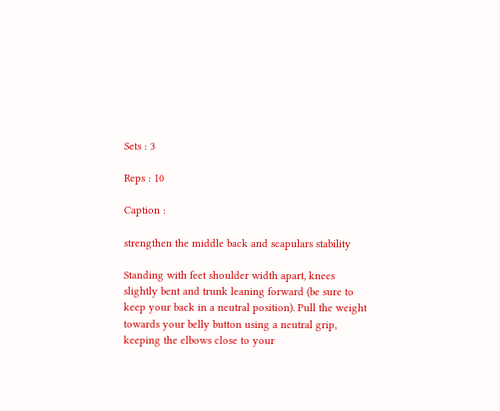Sets : 3

Reps : 10

Caption :

strengthen the middle back and scapulars stability

Standing with feet shoulder width apart, knees slightly bent and trunk leaning forward (be sure to keep your back in a neutral position). Pull the weight towards your belly button using a neutral grip, keeping the elbows close to your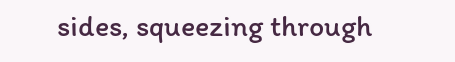sides, squeezing through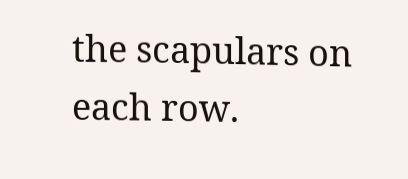the scapulars on each row.